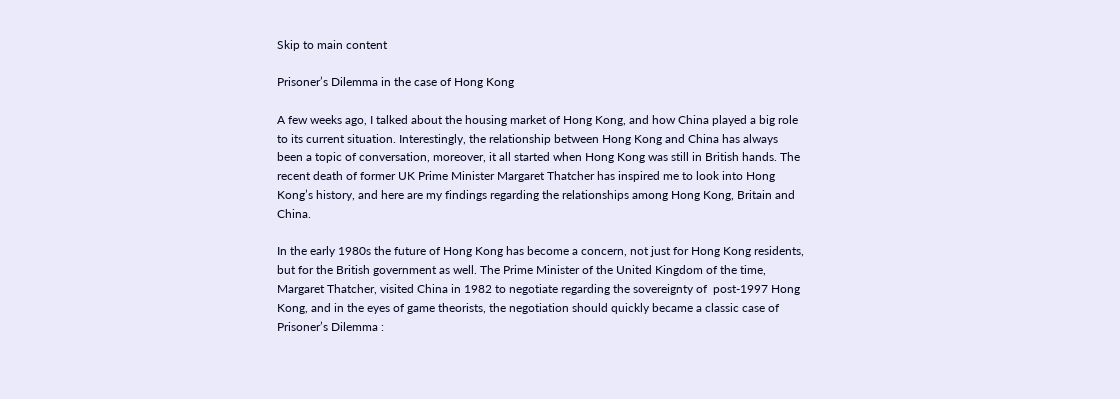Skip to main content

Prisoner’s Dilemma in the case of Hong Kong

A few weeks ago, I talked about the housing market of Hong Kong, and how China played a big role to its current situation. Interestingly, the relationship between Hong Kong and China has always been a topic of conversation, moreover, it all started when Hong Kong was still in British hands. The recent death of former UK Prime Minister Margaret Thatcher has inspired me to look into Hong Kong’s history, and here are my findings regarding the relationships among Hong Kong, Britain and China.

In the early 1980s the future of Hong Kong has become a concern, not just for Hong Kong residents, but for the British government as well. The Prime Minister of the United Kingdom of the time, Margaret Thatcher, visited China in 1982 to negotiate regarding the sovereignty of  post-1997 Hong Kong, and in the eyes of game theorists, the negotiation should quickly became a classic case of Prisoner’s Dilemma :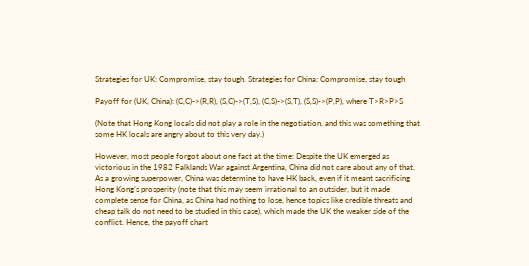Strategies for UK: Compromise, stay tough. Strategies for China: Compromise, stay tough

Payoff for (UK, China): (C,C)->(R,R), (S,C)->(T,S), (C,S)->(S,T), (S,S)->(P,P), where T>R>P>S

(Note that Hong Kong locals did not play a role in the negotiation, and this was something that some HK locals are angry about to this very day.)

However, most people forgot about one fact at the time: Despite the UK emerged as victorious in the 1982 Falklands War against Argentina, China did not care about any of that. As a growing superpower, China was determine to have HK back, even if it meant sacrificing  Hong Kong’s prosperity (note that this may seem irrational to an outsider, but it made complete sense for China, as China had nothing to lose, hence topics like credible threats and cheap talk do not need to be studied in this case), which made the UK the weaker side of the conflict. Hence, the payoff chart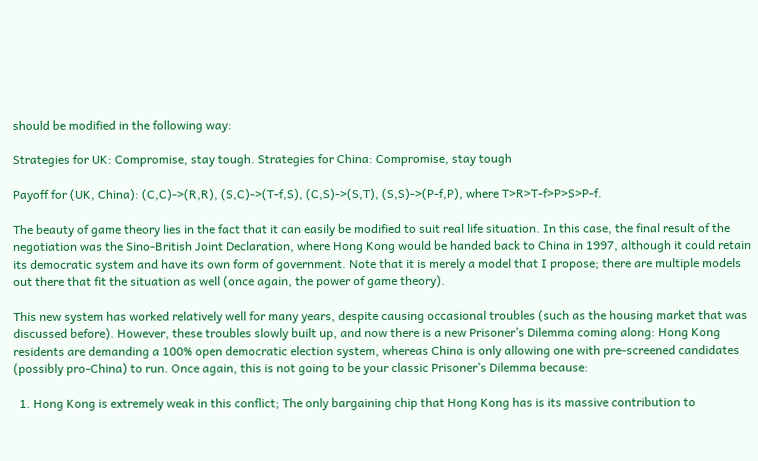should be modified in the following way:

Strategies for UK: Compromise, stay tough. Strategies for China: Compromise, stay tough

Payoff for (UK, China): (C,C)->(R,R), (S,C)->(T-f,S), (C,S)->(S,T), (S,S)->(P-f,P), where T>R>T-f>P>S>P-f.

The beauty of game theory lies in the fact that it can easily be modified to suit real life situation. In this case, the final result of the negotiation was the Sino-British Joint Declaration, where Hong Kong would be handed back to China in 1997, although it could retain its democratic system and have its own form of government. Note that it is merely a model that I propose; there are multiple models out there that fit the situation as well (once again, the power of game theory).

This new system has worked relatively well for many years, despite causing occasional troubles (such as the housing market that was discussed before). However, these troubles slowly built up, and now there is a new Prisoner’s Dilemma coming along: Hong Kong residents are demanding a 100% open democratic election system, whereas China is only allowing one with pre-screened candidates (possibly pro-China) to run. Once again, this is not going to be your classic Prisoner’s Dilemma because:

  1. Hong Kong is extremely weak in this conflict; The only bargaining chip that Hong Kong has is its massive contribution to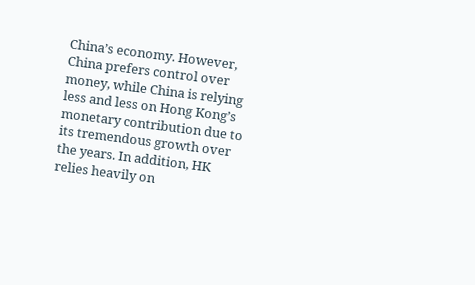China’s economy. However, China prefers control over money, while China is relying less and less on Hong Kong’s monetary contribution due to its tremendous growth over the years. In addition, HK relies heavily on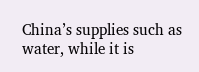China’s supplies such as water, while it is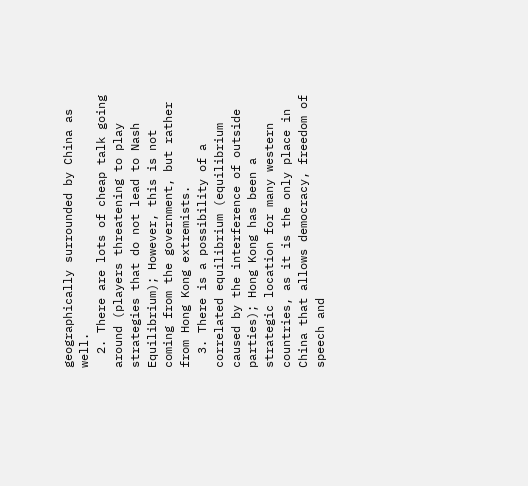geographically surrounded by China as well.
  2. There are lots of cheap talk going around (players threatening to play strategies that do not lead to Nash Equilibrium); However, this is not coming from the government, but rather from Hong Kong extremists.
  3. There is a possibility of a correlated equilibrium (equilibrium caused by the interference of outside parties); Hong Kong has been a strategic location for many western countries, as it is the only place in China that allows democracy, freedom of speech and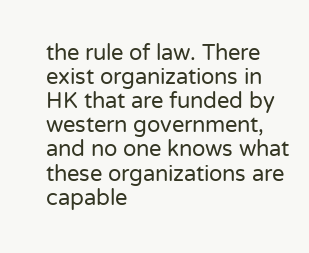the rule of law. There exist organizations in HK that are funded by western government, and no one knows what these organizations are capable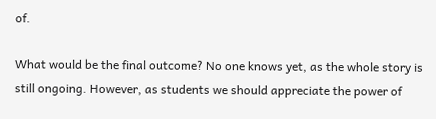of.

What would be the final outcome? No one knows yet, as the whole story is still ongoing. However, as students we should appreciate the power of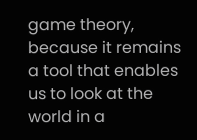game theory, because it remains a tool that enables us to look at the world in a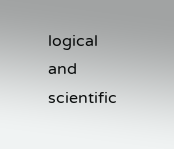logical and scientific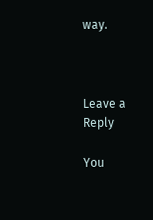way.



Leave a Reply

You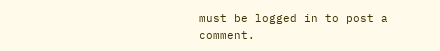must be logged in to post a comment.